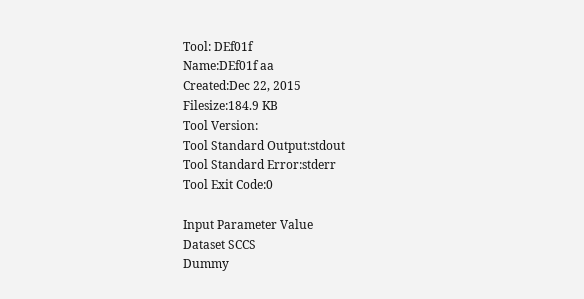Tool: DEf01f
Name:DEf01f aa
Created:Dec 22, 2015
Filesize:184.9 KB
Tool Version:
Tool Standard Output:stdout
Tool Standard Error:stderr
Tool Exit Code:0

Input Parameter Value
Dataset SCCS
Dummy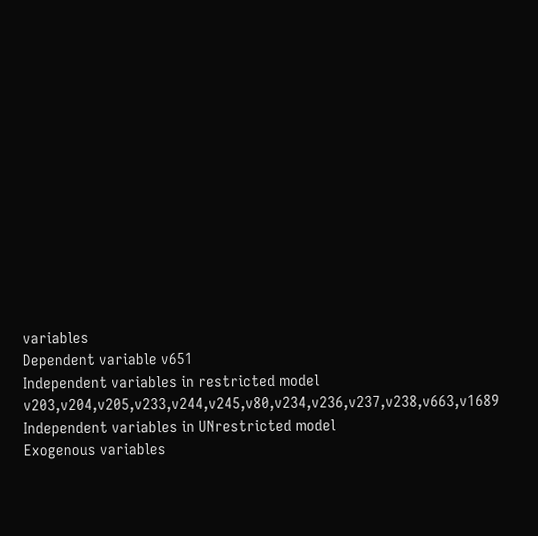variables
Dependent variable v651
Independent variables in restricted model v203,v204,v205,v233,v244,v245,v80,v234,v236,v237,v238,v663,v1689
Independent variables in UNrestricted model
Exogenous variables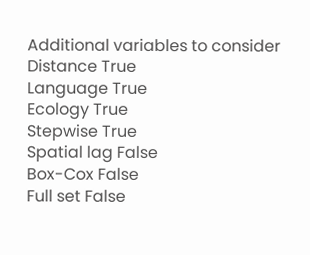Additional variables to consider
Distance True
Language True
Ecology True
Stepwise True
Spatial lag False
Box-Cox False
Full set False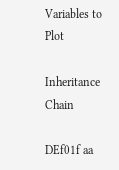Variables to Plot

Inheritance Chain

DEf01f aa